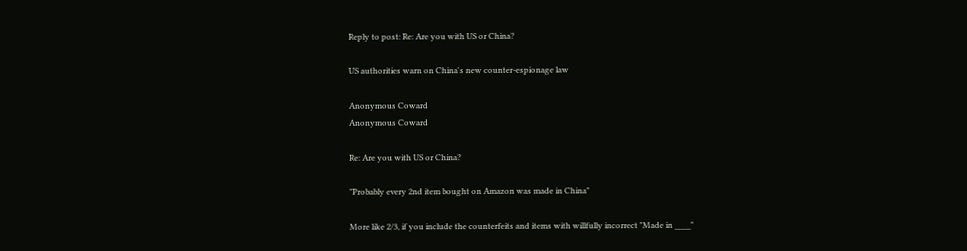Reply to post: Re: Are you with US or China?

US authorities warn on China's new counter-espionage law

Anonymous Coward
Anonymous Coward

Re: Are you with US or China?

"Probably every 2nd item bought on Amazon was made in China"

More like 2/3, if you include the counterfeits and items with willfully incorrect "Made in ____"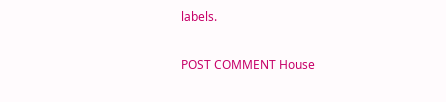labels.

POST COMMENT House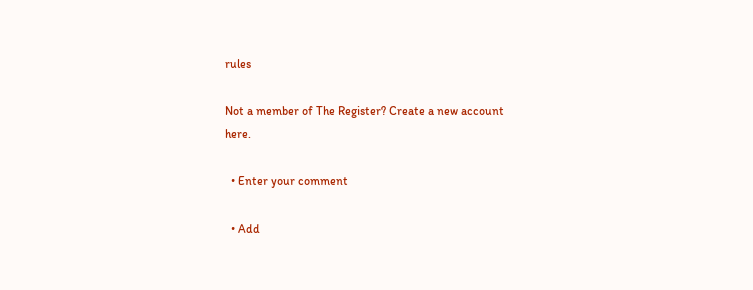rules

Not a member of The Register? Create a new account here.

  • Enter your comment

  • Add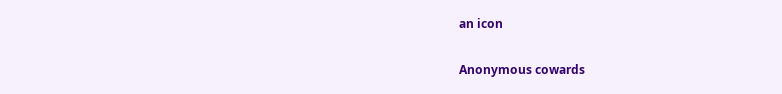an icon

Anonymous cowards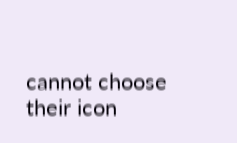cannot choose their icon